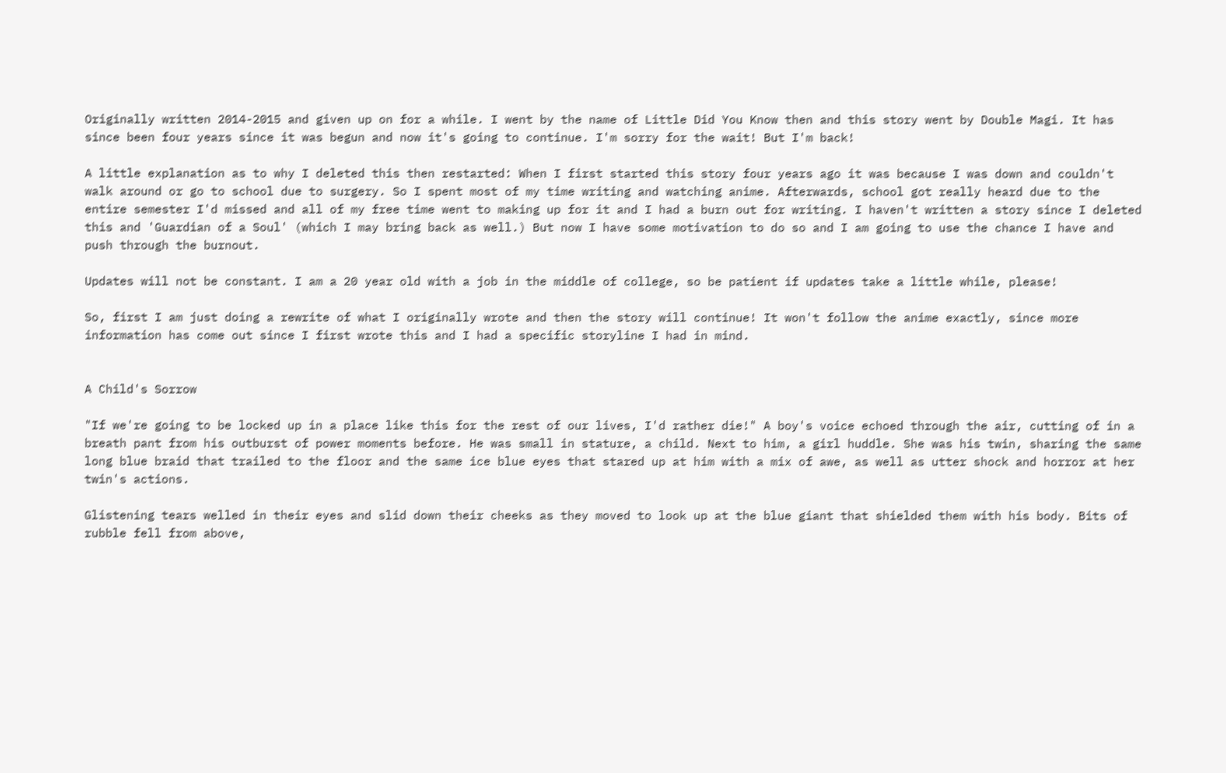Originally written 2014-2015 and given up on for a while. I went by the name of Little Did You Know then and this story went by Double Magi. It has since been four years since it was begun and now it's going to continue. I'm sorry for the wait! But I'm back!

A little explanation as to why I deleted this then restarted: When I first started this story four years ago it was because I was down and couldn't walk around or go to school due to surgery. So I spent most of my time writing and watching anime. Afterwards, school got really heard due to the entire semester I'd missed and all of my free time went to making up for it and I had a burn out for writing. I haven't written a story since I deleted this and 'Guardian of a Soul' (which I may bring back as well.) But now I have some motivation to do so and I am going to use the chance I have and push through the burnout.

Updates will not be constant. I am a 20 year old with a job in the middle of college, so be patient if updates take a little while, please!

So, first I am just doing a rewrite of what I originally wrote and then the story will continue! It won't follow the anime exactly, since more information has come out since I first wrote this and I had a specific storyline I had in mind.


A Child's Sorrow

"If we're going to be locked up in a place like this for the rest of our lives, I'd rather die!" A boy's voice echoed through the air, cutting of in a breath pant from his outburst of power moments before. He was small in stature, a child. Next to him, a girl huddle. She was his twin, sharing the same long blue braid that trailed to the floor and the same ice blue eyes that stared up at him with a mix of awe, as well as utter shock and horror at her twin's actions.

Glistening tears welled in their eyes and slid down their cheeks as they moved to look up at the blue giant that shielded them with his body. Bits of rubble fell from above,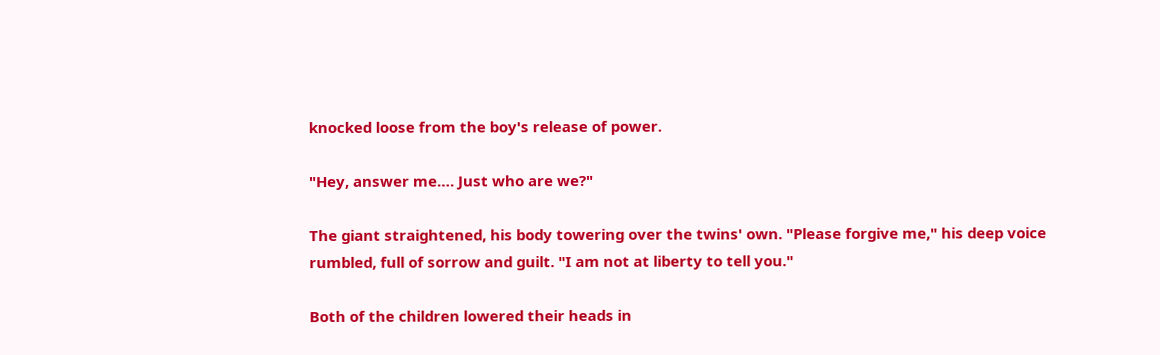knocked loose from the boy's release of power.

"Hey, answer me…. Just who are we?"

The giant straightened, his body towering over the twins' own. "Please forgive me," his deep voice rumbled, full of sorrow and guilt. "I am not at liberty to tell you."

Both of the children lowered their heads in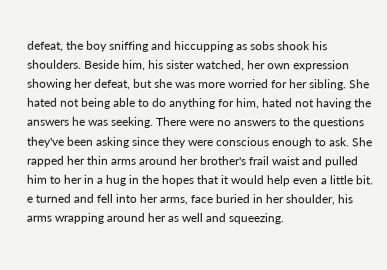defeat, the boy sniffing and hiccupping as sobs shook his shoulders. Beside him, his sister watched, her own expression showing her defeat, but she was more worried for her sibling. She hated not being able to do anything for him, hated not having the answers he was seeking. There were no answers to the questions they've been asking since they were conscious enough to ask. She rapped her thin arms around her brother's frail waist and pulled him to her in a hug in the hopes that it would help even a little bit. e turned and fell into her arms, face buried in her shoulder, his arms wrapping around her as well and squeezing.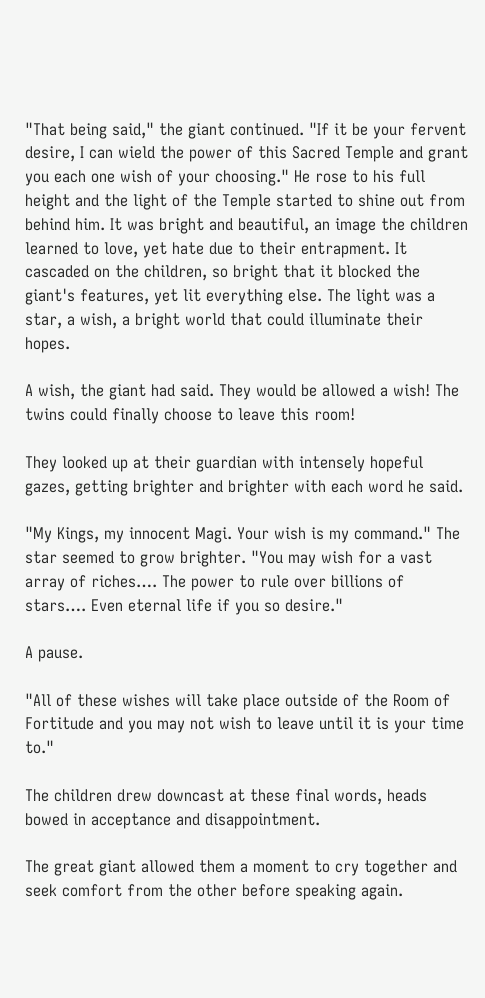"That being said," the giant continued. "If it be your fervent desire, I can wield the power of this Sacred Temple and grant you each one wish of your choosing." He rose to his full height and the light of the Temple started to shine out from behind him. It was bright and beautiful, an image the children learned to love, yet hate due to their entrapment. It cascaded on the children, so bright that it blocked the giant's features, yet lit everything else. The light was a star, a wish, a bright world that could illuminate their hopes.

A wish, the giant had said. They would be allowed a wish! The twins could finally choose to leave this room!

They looked up at their guardian with intensely hopeful gazes, getting brighter and brighter with each word he said.

"My Kings, my innocent Magi. Your wish is my command." The star seemed to grow brighter. "You may wish for a vast array of riches…. The power to rule over billions of stars…. Even eternal life if you so desire."

A pause.

"All of these wishes will take place outside of the Room of Fortitude and you may not wish to leave until it is your time to."

The children drew downcast at these final words, heads bowed in acceptance and disappointment.

The great giant allowed them a moment to cry together and seek comfort from the other before speaking again.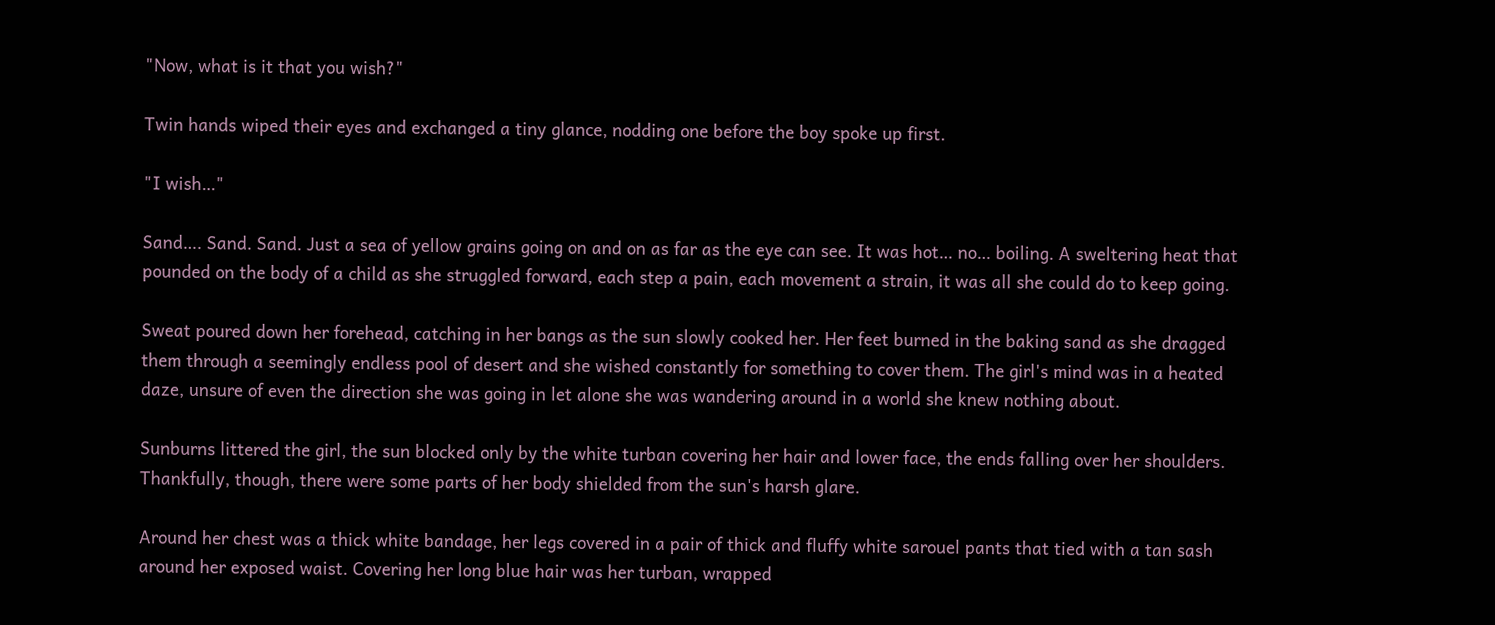"Now, what is it that you wish?"

Twin hands wiped their eyes and exchanged a tiny glance, nodding one before the boy spoke up first.

"I wish…"

Sand…. Sand. Sand. Just a sea of yellow grains going on and on as far as the eye can see. It was hot… no… boiling. A sweltering heat that pounded on the body of a child as she struggled forward, each step a pain, each movement a strain, it was all she could do to keep going.

Sweat poured down her forehead, catching in her bangs as the sun slowly cooked her. Her feet burned in the baking sand as she dragged them through a seemingly endless pool of desert and she wished constantly for something to cover them. The girl's mind was in a heated daze, unsure of even the direction she was going in let alone she was wandering around in a world she knew nothing about.

Sunburns littered the girl, the sun blocked only by the white turban covering her hair and lower face, the ends falling over her shoulders. Thankfully, though, there were some parts of her body shielded from the sun's harsh glare.

Around her chest was a thick white bandage, her legs covered in a pair of thick and fluffy white sarouel pants that tied with a tan sash around her exposed waist. Covering her long blue hair was her turban, wrapped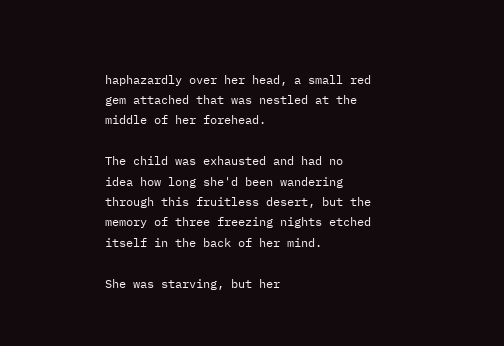haphazardly over her head, a small red gem attached that was nestled at the middle of her forehead.

The child was exhausted and had no idea how long she'd been wandering through this fruitless desert, but the memory of three freezing nights etched itself in the back of her mind.

She was starving, but her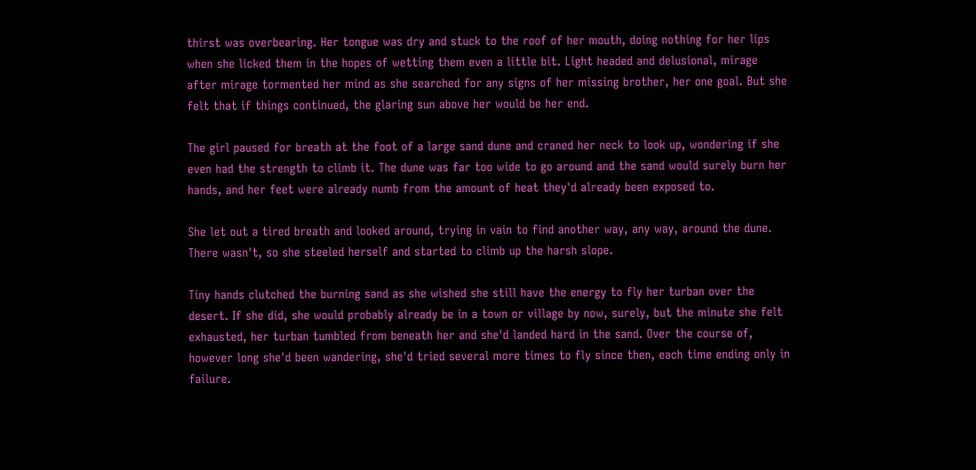thirst was overbearing. Her tongue was dry and stuck to the roof of her mouth, doing nothing for her lips when she licked them in the hopes of wetting them even a little bit. Light headed and delusional, mirage after mirage tormented her mind as she searched for any signs of her missing brother, her one goal. But she felt that if things continued, the glaring sun above her would be her end.

The girl paused for breath at the foot of a large sand dune and craned her neck to look up, wondering if she even had the strength to climb it. The dune was far too wide to go around and the sand would surely burn her hands, and her feet were already numb from the amount of heat they'd already been exposed to.

She let out a tired breath and looked around, trying in vain to find another way, any way, around the dune. There wasn't, so she steeled herself and started to climb up the harsh slope.

Tiny hands clutched the burning sand as she wished she still have the energy to fly her turban over the desert. If she did, she would probably already be in a town or village by now, surely, but the minute she felt exhausted, her turban tumbled from beneath her and she'd landed hard in the sand. Over the course of, however long she'd been wandering, she'd tried several more times to fly since then, each time ending only in failure.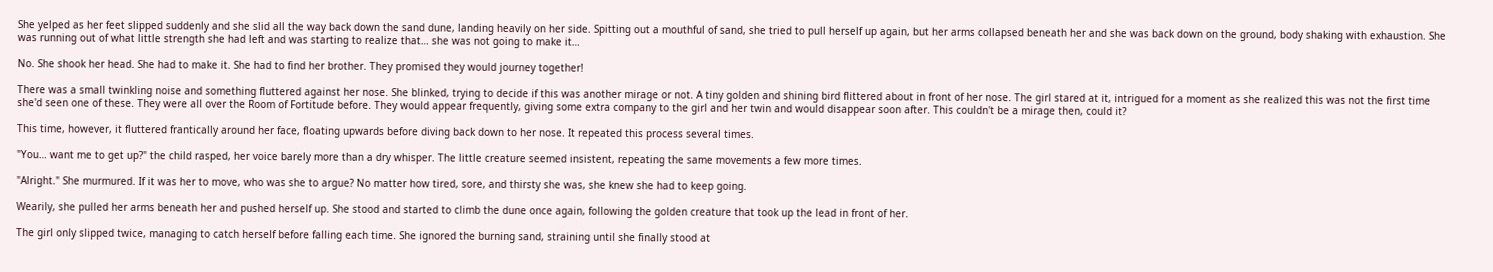She yelped as her feet slipped suddenly and she slid all the way back down the sand dune, landing heavily on her side. Spitting out a mouthful of sand, she tried to pull herself up again, but her arms collapsed beneath her and she was back down on the ground, body shaking with exhaustion. She was running out of what little strength she had left and was starting to realize that… she was not going to make it…

No. She shook her head. She had to make it. She had to find her brother. They promised they would journey together!

There was a small twinkling noise and something fluttered against her nose. She blinked, trying to decide if this was another mirage or not. A tiny golden and shining bird flittered about in front of her nose. The girl stared at it, intrigued for a moment as she realized this was not the first time she'd seen one of these. They were all over the Room of Fortitude before. They would appear frequently, giving some extra company to the girl and her twin and would disappear soon after. This couldn't be a mirage then, could it?

This time, however, it fluttered frantically around her face, floating upwards before diving back down to her nose. It repeated this process several times.

"You… want me to get up?" the child rasped, her voice barely more than a dry whisper. The little creature seemed insistent, repeating the same movements a few more times.

"Alright." She murmured. If it was her to move, who was she to argue? No matter how tired, sore, and thirsty she was, she knew she had to keep going.

Wearily, she pulled her arms beneath her and pushed herself up. She stood and started to climb the dune once again, following the golden creature that took up the lead in front of her.

The girl only slipped twice, managing to catch herself before falling each time. She ignored the burning sand, straining until she finally stood at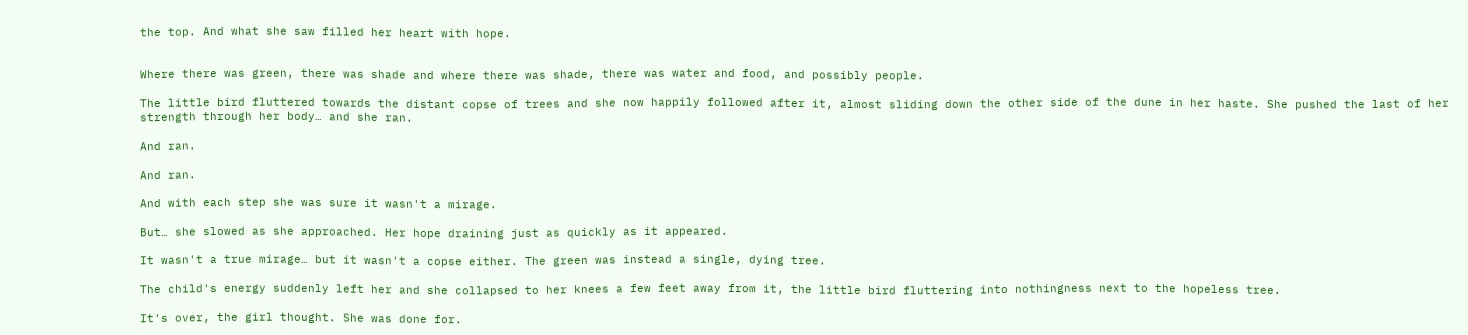the top. And what she saw filled her heart with hope.


Where there was green, there was shade and where there was shade, there was water and food, and possibly people.

The little bird fluttered towards the distant copse of trees and she now happily followed after it, almost sliding down the other side of the dune in her haste. She pushed the last of her strength through her body… and she ran.

And ran.

And ran.

And with each step she was sure it wasn't a mirage.

But… she slowed as she approached. Her hope draining just as quickly as it appeared.

It wasn't a true mirage… but it wasn't a copse either. The green was instead a single, dying tree.

The child's energy suddenly left her and she collapsed to her knees a few feet away from it, the little bird fluttering into nothingness next to the hopeless tree.

It's over, the girl thought. She was done for.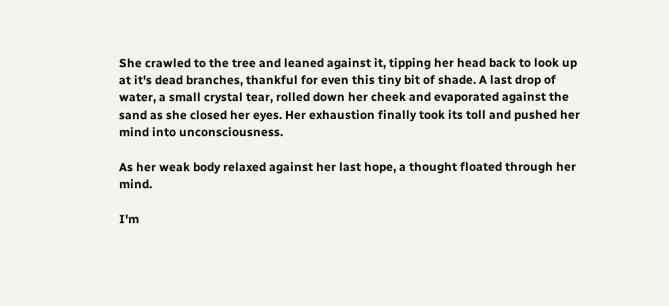She crawled to the tree and leaned against it, tipping her head back to look up at it's dead branches, thankful for even this tiny bit of shade. A last drop of water, a small crystal tear, rolled down her cheek and evaporated against the sand as she closed her eyes. Her exhaustion finally took its toll and pushed her mind into unconsciousness.

As her weak body relaxed against her last hope, a thought floated through her mind.

I'm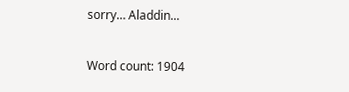sorry… Aladdin...

Word count: 1904